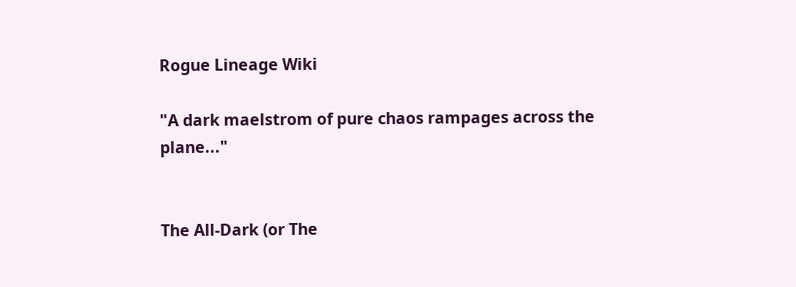Rogue Lineage Wiki

"A dark maelstrom of pure chaos rampages across the plane..."


The All-Dark (or The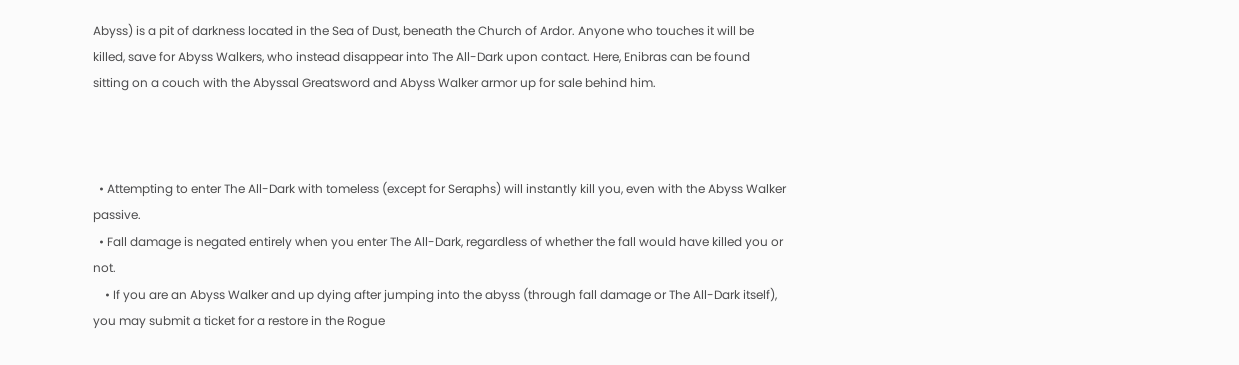Abyss) is a pit of darkness located in the Sea of Dust, beneath the Church of Ardor. Anyone who touches it will be killed, save for Abyss Walkers, who instead disappear into The All-Dark upon contact. Here, Enibras can be found sitting on a couch with the Abyssal Greatsword and Abyss Walker armor up for sale behind him.



  • Attempting to enter The All-Dark with tomeless (except for Seraphs) will instantly kill you, even with the Abyss Walker passive.
  • Fall damage is negated entirely when you enter The All-Dark, regardless of whether the fall would have killed you or not.
    • If you are an Abyss Walker and up dying after jumping into the abyss (through fall damage or The All-Dark itself), you may submit a ticket for a restore in the Rogue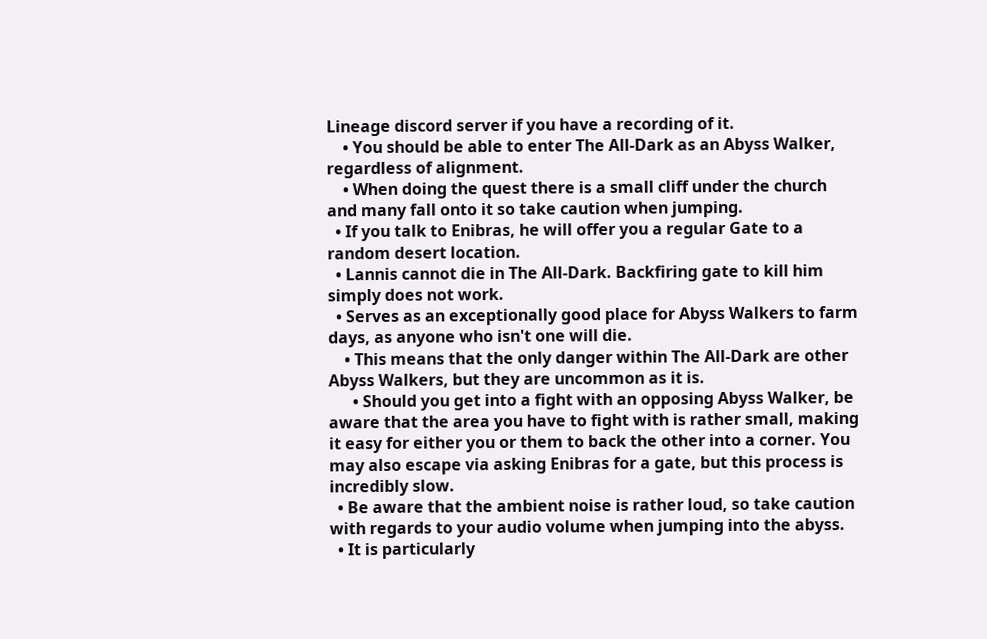Lineage discord server if you have a recording of it.
    • You should be able to enter The All-Dark as an Abyss Walker, regardless of alignment.
    • When doing the quest there is a small cliff under the church and many fall onto it so take caution when jumping.
  • If you talk to Enibras, he will offer you a regular Gate to a random desert location.
  • Lannis cannot die in The All-Dark. Backfiring gate to kill him simply does not work.
  • Serves as an exceptionally good place for Abyss Walkers to farm days, as anyone who isn't one will die.
    • This means that the only danger within The All-Dark are other Abyss Walkers, but they are uncommon as it is.
      • Should you get into a fight with an opposing Abyss Walker, be aware that the area you have to fight with is rather small, making it easy for either you or them to back the other into a corner. You may also escape via asking Enibras for a gate, but this process is incredibly slow.
  • Be aware that the ambient noise is rather loud, so take caution with regards to your audio volume when jumping into the abyss.
  • It is particularly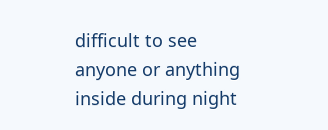difficult to see anyone or anything inside during night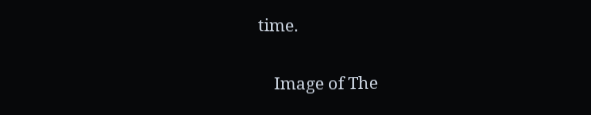time.

    Image of The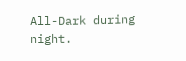All-Dark during night.